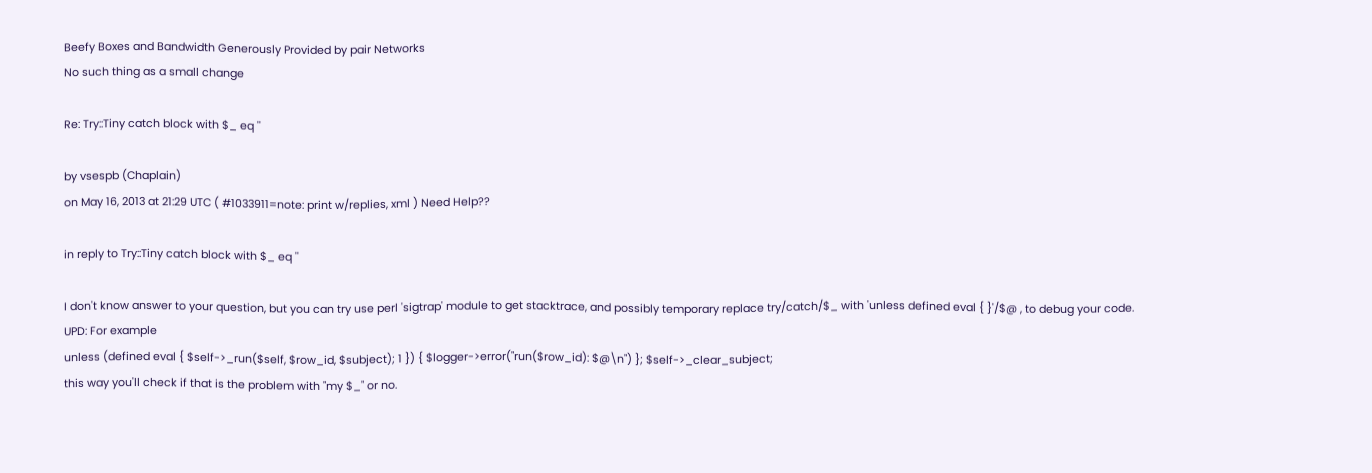Beefy Boxes and Bandwidth Generously Provided by pair Networks
No such thing as a small change

Re: Try::Tiny catch block with $_ eq ''

by vsespb (Chaplain)
on May 16, 2013 at 21:29 UTC ( #1033911=note: print w/replies, xml ) Need Help??

in reply to Try::Tiny catch block with $_ eq ''

I don't know answer to your question, but you can try use perl 'sigtrap' module to get stacktrace, and possibly temporary replace try/catch/$_ with 'unless defined eval { }'/$@ , to debug your code.
UPD: For example
unless (defined eval { $self->_run($self, $row_id, $subject); 1 }) { $logger->error("run($row_id): $@\n") }; $self->_clear_subject;
this way you'll check if that is the problem with "my $_" or no.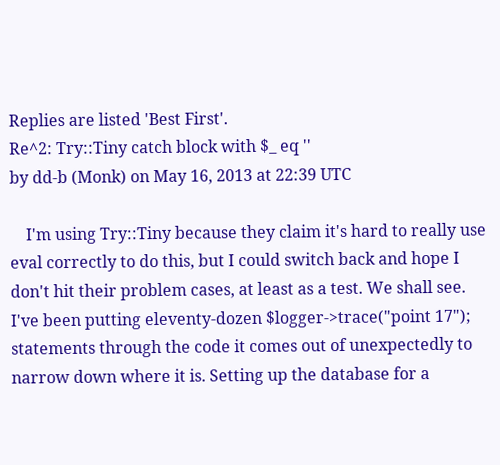Replies are listed 'Best First'.
Re^2: Try::Tiny catch block with $_ eq ''
by dd-b (Monk) on May 16, 2013 at 22:39 UTC

    I'm using Try::Tiny because they claim it's hard to really use eval correctly to do this, but I could switch back and hope I don't hit their problem cases, at least as a test. We shall see. I've been putting eleventy-dozen $logger->trace("point 17"); statements through the code it comes out of unexpectedly to narrow down where it is. Setting up the database for a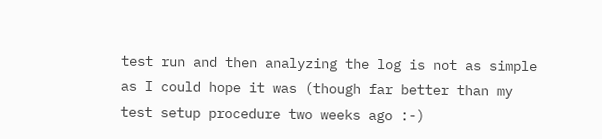test run and then analyzing the log is not as simple as I could hope it was (though far better than my test setup procedure two weeks ago :-)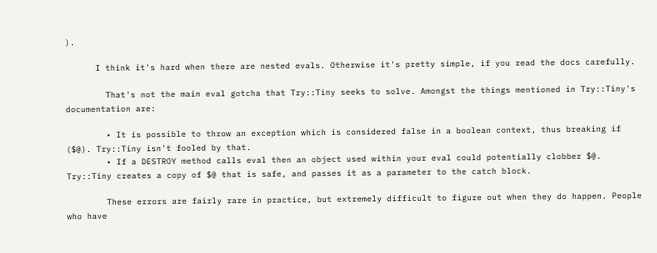).

      I think it's hard when there are nested evals. Otherwise it's pretty simple, if you read the docs carefully.

        That's not the main eval gotcha that Try::Tiny seeks to solve. Amongst the things mentioned in Try::Tiny's documentation are:

        • It is possible to throw an exception which is considered false in a boolean context, thus breaking if ($@). Try::Tiny isn't fooled by that.
        • If a DESTROY method calls eval then an object used within your eval could potentially clobber $@. Try::Tiny creates a copy of $@ that is safe, and passes it as a parameter to the catch block.

        These errors are fairly rare in practice, but extremely difficult to figure out when they do happen. People who have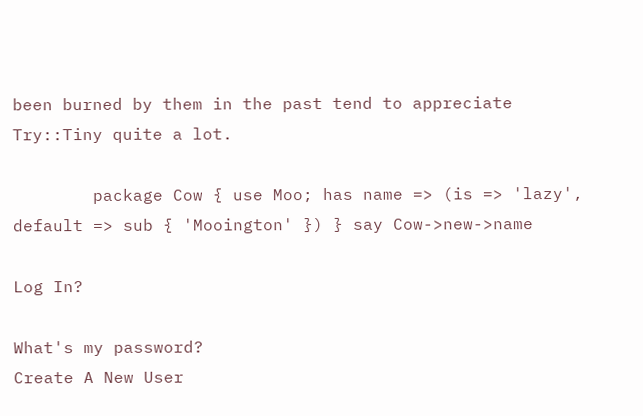been burned by them in the past tend to appreciate Try::Tiny quite a lot.

        package Cow { use Moo; has name => (is => 'lazy', default => sub { 'Mooington' }) } say Cow->new->name

Log In?

What's my password?
Create A New User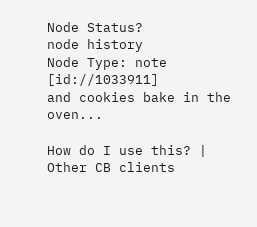Node Status?
node history
Node Type: note [id://1033911]
and cookies bake in the oven...

How do I use this? | Other CB clients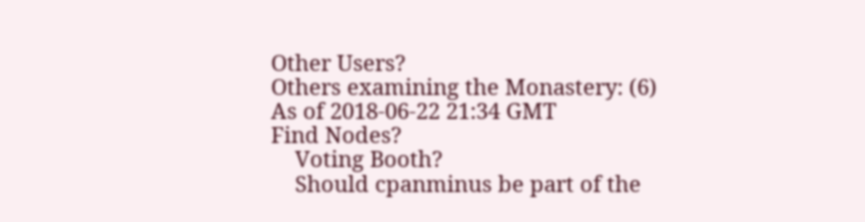Other Users?
Others examining the Monastery: (6)
As of 2018-06-22 21:34 GMT
Find Nodes?
    Voting Booth?
    Should cpanminus be part of the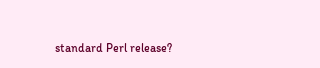standard Perl release?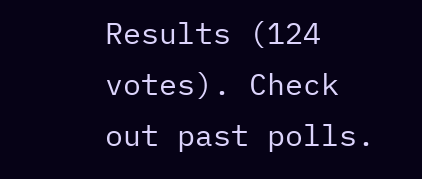Results (124 votes). Check out past polls.